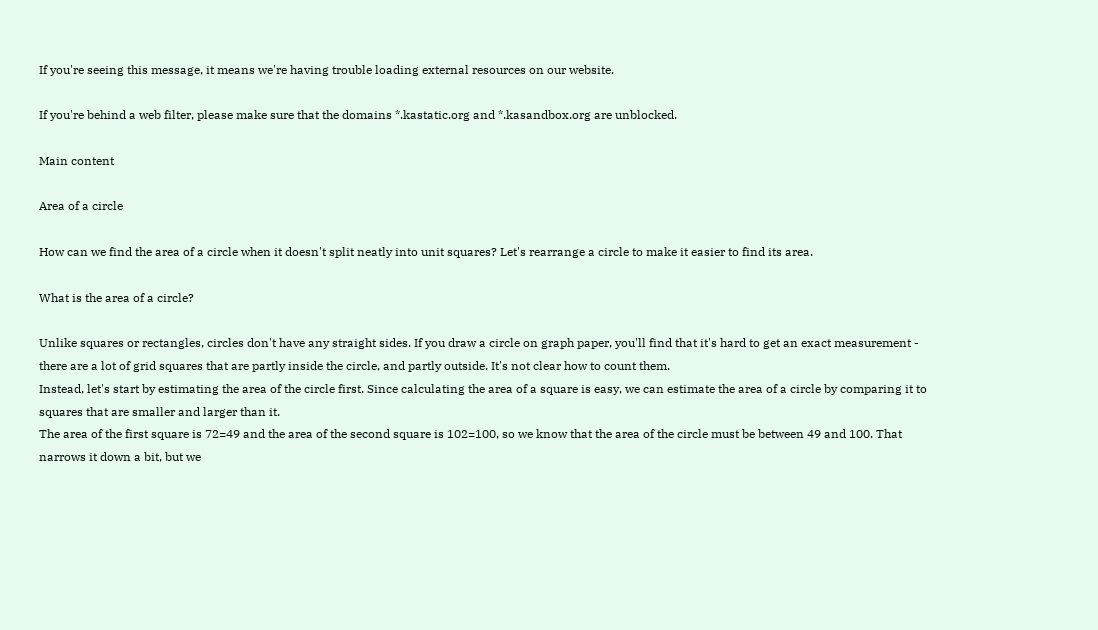If you're seeing this message, it means we're having trouble loading external resources on our website.

If you're behind a web filter, please make sure that the domains *.kastatic.org and *.kasandbox.org are unblocked.

Main content

Area of a circle

How can we find the area of a circle when it doesn't split neatly into unit squares? Let's rearrange a circle to make it easier to find its area.

What is the area of a circle?

Unlike squares or rectangles, circles don't have any straight sides. If you draw a circle on graph paper, you'll find that it's hard to get an exact measurement - there are a lot of grid squares that are partly inside the circle, and partly outside. It's not clear how to count them.
Instead, let's start by estimating the area of the circle first. Since calculating the area of a square is easy, we can estimate the area of a circle by comparing it to squares that are smaller and larger than it.
The area of the first square is 72=49 and the area of the second square is 102=100, so we know that the area of the circle must be between 49 and 100. That narrows it down a bit, but we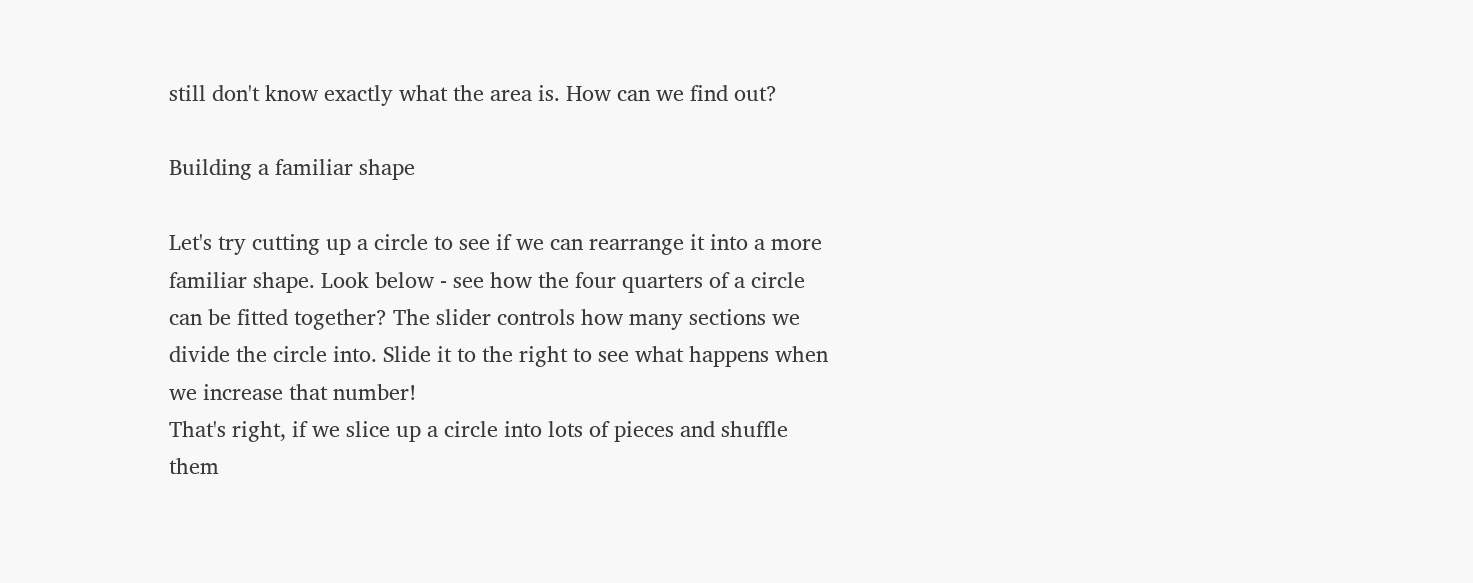still don't know exactly what the area is. How can we find out?

Building a familiar shape

Let's try cutting up a circle to see if we can rearrange it into a more familiar shape. Look below - see how the four quarters of a circle can be fitted together? The slider controls how many sections we divide the circle into. Slide it to the right to see what happens when we increase that number!
That's right, if we slice up a circle into lots of pieces and shuffle them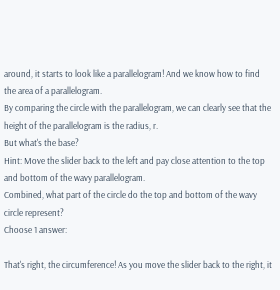around, it starts to look like a parallelogram! And we know how to find the area of a parallelogram.
By comparing the circle with the parallelogram, we can clearly see that the height of the parallelogram is the radius, r.
But what's the base?
Hint: Move the slider back to the left and pay close attention to the top and bottom of the wavy parallelogram.
Combined, what part of the circle do the top and bottom of the wavy circle represent?
Choose 1 answer:

That's right, the circumference! As you move the slider back to the right, it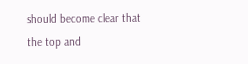should become clear that the top and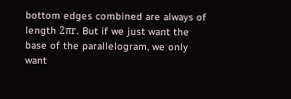bottom edges combined are always of length 2πr. But if we just want the base of the parallelogram, we only want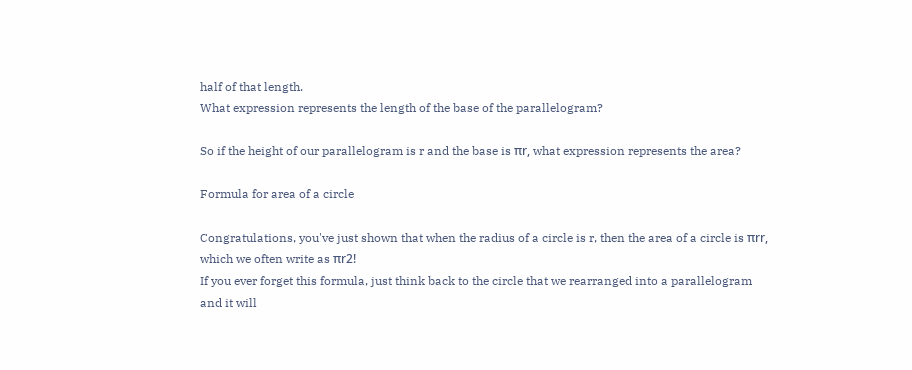half of that length.
What expression represents the length of the base of the parallelogram?

So if the height of our parallelogram is r and the base is πr, what expression represents the area?

Formula for area of a circle

Congratulations, you've just shown that when the radius of a circle is r, then the area of a circle is πrr, which we often write as πr2!
If you ever forget this formula, just think back to the circle that we rearranged into a parallelogram and it will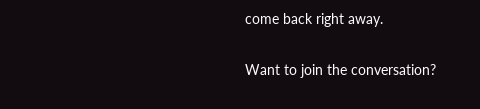come back right away.

Want to join the conversation?